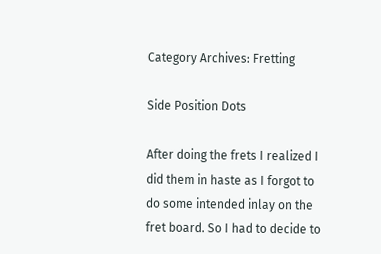Category Archives: Fretting

Side Position Dots

After doing the frets I realized I did them in haste as I forgot to do some intended inlay on the fret board. So I had to decide to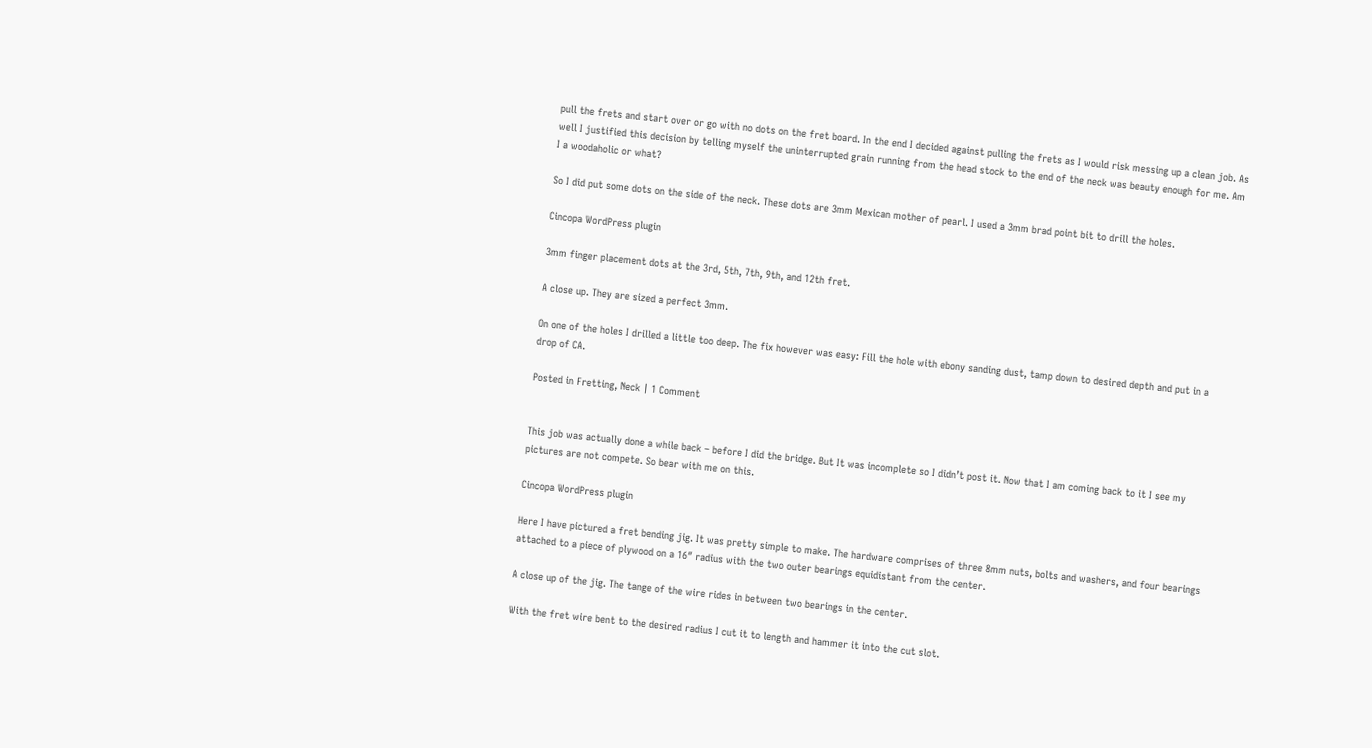pull the frets and start over or go with no dots on the fret board. In the end I decided against pulling the frets as I would risk messing up a clean job. As well I justified this decision by telling myself the uninterrupted grain running from the head stock to the end of the neck was beauty enough for me. Am I a woodaholic or what?

So I did put some dots on the side of the neck. These dots are 3mm Mexican mother of pearl. I used a 3mm brad point bit to drill the holes.

Cincopa WordPress plugin

3mm finger placement dots at the 3rd, 5th, 7th, 9th, and 12th fret.

A close up. They are sized a perfect 3mm.

On one of the holes I drilled a little too deep. The fix however was easy: Fill the hole with ebony sanding dust, tamp down to desired depth and put in a drop of CA.

Posted in Fretting, Neck | 1 Comment


This job was actually done a while back – before I did the bridge. But It was incomplete so I didn’t post it. Now that I am coming back to it I see my pictures are not compete. So bear with me on this.

Cincopa WordPress plugin

Here I have pictured a fret bending jig. It was pretty simple to make. The hardware comprises of three 8mm nuts, bolts and washers, and four bearings attached to a piece of plywood on a 16″ radius with the two outer bearings equidistant from the center.

A close up of the jig. The tange of the wire rides in between two bearings in the center.

With the fret wire bent to the desired radius I cut it to length and hammer it into the cut slot.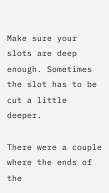Make sure your slots are deep enough. Sometimes the slot has to be cut a little deeper.

There were a couple where the ends of the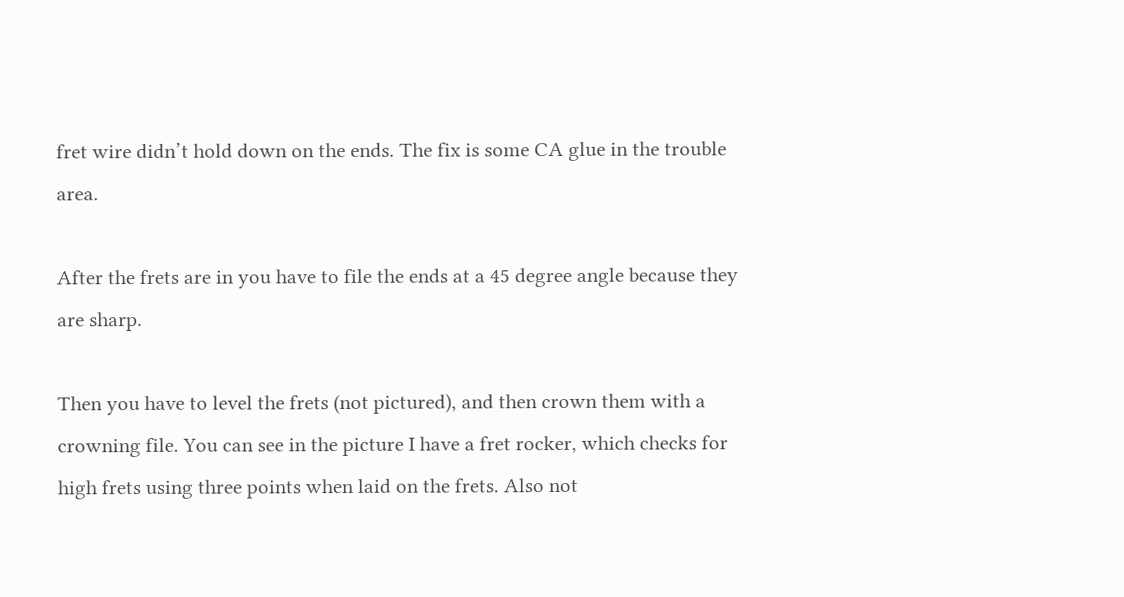fret wire didn’t hold down on the ends. The fix is some CA glue in the trouble area.

After the frets are in you have to file the ends at a 45 degree angle because they are sharp.

Then you have to level the frets (not pictured), and then crown them with a crowning file. You can see in the picture I have a fret rocker, which checks for high frets using three points when laid on the frets. Also not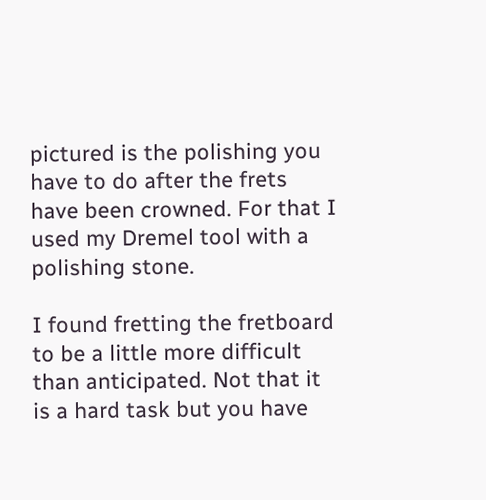pictured is the polishing you have to do after the frets have been crowned. For that I used my Dremel tool with a polishing stone.

I found fretting the fretboard to be a little more difficult than anticipated. Not that it is a hard task but you have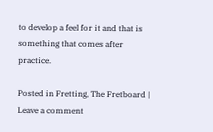to develop a feel for it and that is something that comes after practice.

Posted in Fretting, The Fretboard | Leave a comment